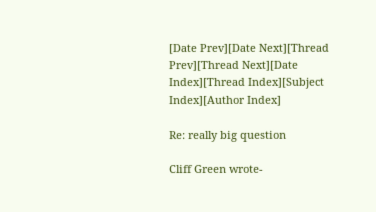[Date Prev][Date Next][Thread Prev][Thread Next][Date Index][Thread Index][Subject Index][Author Index]

Re: really big question

Cliff Green wrote-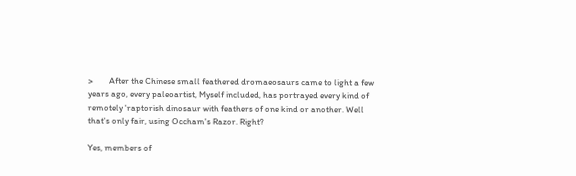>        After the Chinese small feathered dromaeosaurs came to light a few
years ago, every paleoartist, Myself included, has portrayed every kind of
remotely 'raptorish dinosaur with feathers of one kind or another. Well
that's only fair, using Occham's Razor. Right?

Yes, members of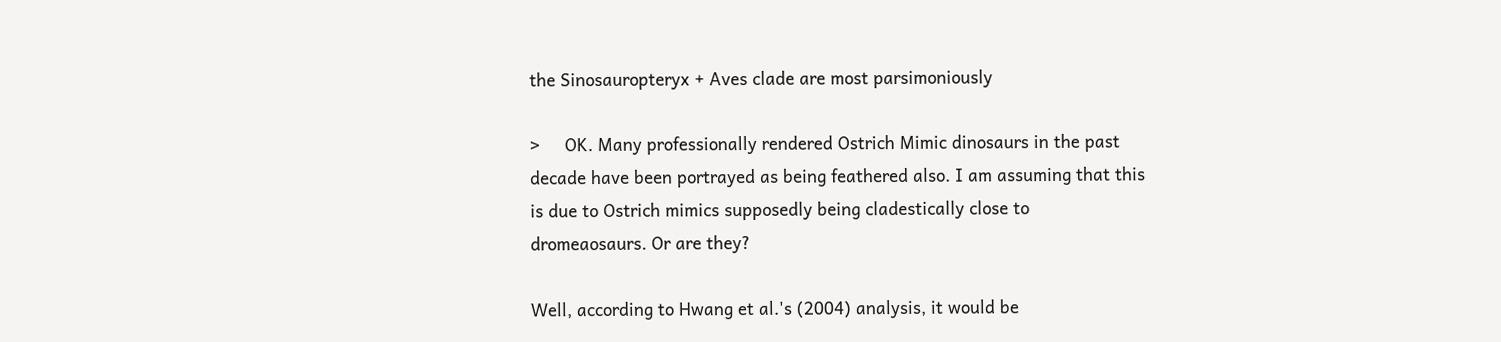the Sinosauropteryx + Aves clade are most parsimoniously

>     OK. Many professionally rendered Ostrich Mimic dinosaurs in the past
decade have been portrayed as being feathered also. I am assuming that this
is due to Ostrich mimics supposedly being cladestically close to
dromeaosaurs. Or are they?

Well, according to Hwang et al.'s (2004) analysis, it would be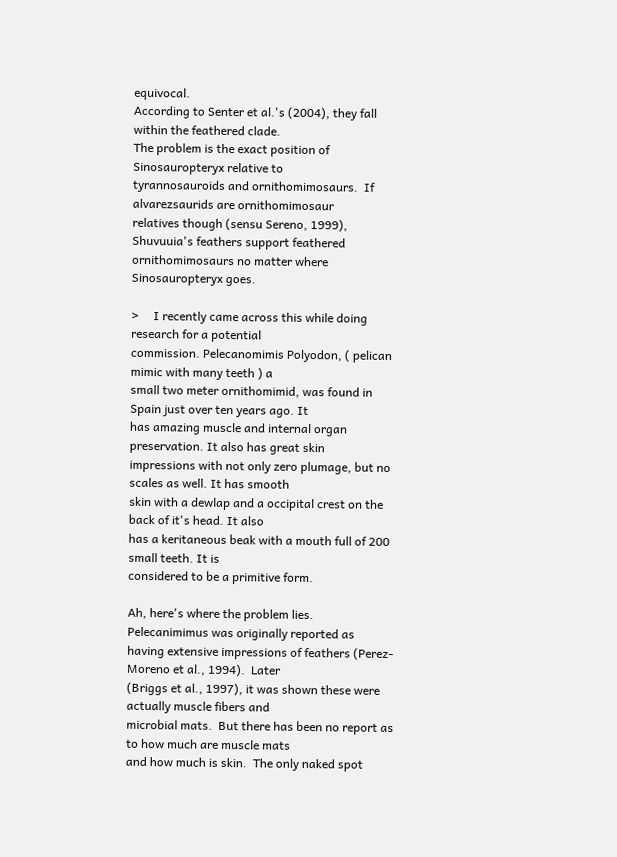equivocal.
According to Senter et al.'s (2004), they fall within the feathered clade.
The problem is the exact position of Sinosauropteryx relative to
tyrannosauroids and ornithomimosaurs.  If alvarezsaurids are ornithomimosaur
relatives though (sensu Sereno, 1999), Shuvuuia's feathers support feathered
ornithomimosaurs no matter where Sinosauropteryx goes.

>     I recently came across this while doing research for a potential
commission. Pelecanomimis Polyodon, ( pelican mimic with many teeth ) a
small two meter ornithomimid, was found in Spain just over ten years ago. It
has amazing muscle and internal organ preservation. It also has great skin
impressions with not only zero plumage, but no scales as well. It has smooth
skin with a dewlap and a occipital crest on the back of it's head. It also
has a keritaneous beak with a mouth full of 200 small teeth. It is
considered to be a primitive form.

Ah, here's where the problem lies.  Pelecanimimus was originally reported as
having extensive impressions of feathers (Perez-Moreno et al., 1994).  Later
(Briggs et al., 1997), it was shown these were actually muscle fibers and
microbial mats.  But there has been no report as to how much are muscle mats
and how much is skin.  The only naked spot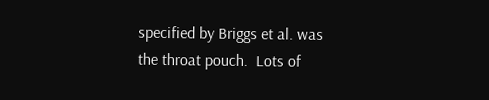specified by Briggs et al. was
the throat pouch.  Lots of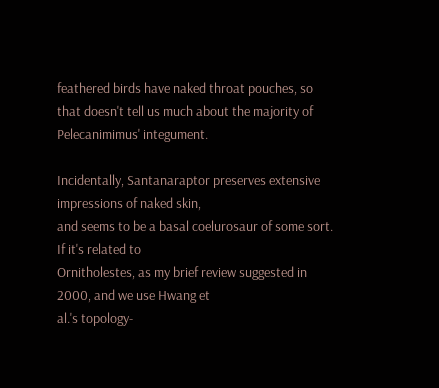feathered birds have naked throat pouches, so
that doesn't tell us much about the majority of Pelecanimimus' integument.

Incidentally, Santanaraptor preserves extensive impressions of naked skin,
and seems to be a basal coelurosaur of some sort.  If it's related to
Ornitholestes, as my brief review suggested in 2000, and we use Hwang et
al.'s topology-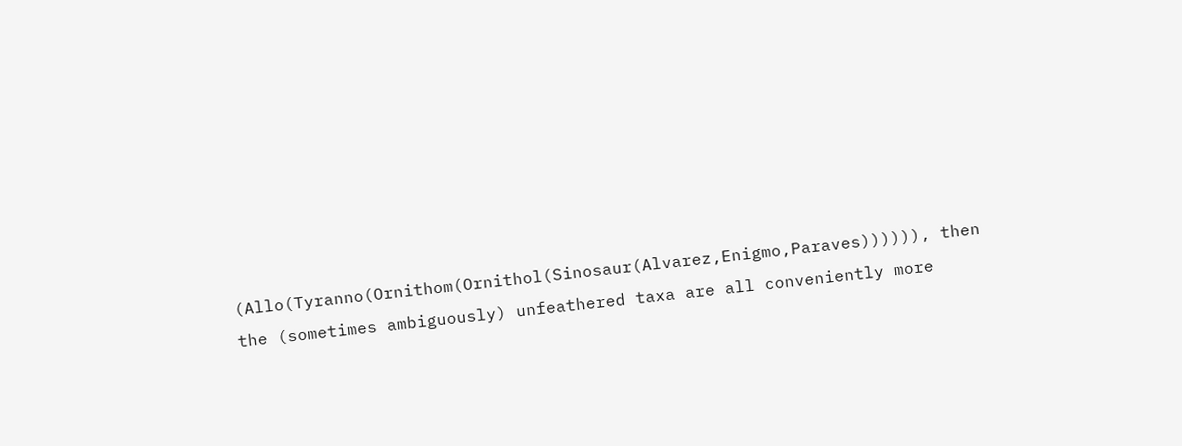(Allo(Tyranno(Ornithom(Ornithol(Sinosaur(Alvarez,Enigmo,Paraves)))))), then
the (sometimes ambiguously) unfeathered taxa are all conveniently more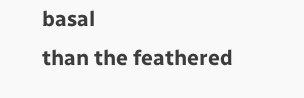basal
than the feathered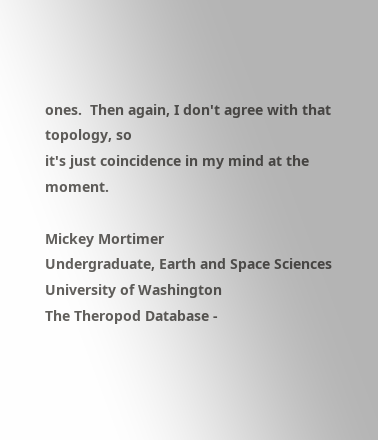ones.  Then again, I don't agree with that topology, so
it's just coincidence in my mind at the moment.

Mickey Mortimer
Undergraduate, Earth and Space Sciences
University of Washington
The Theropod Database -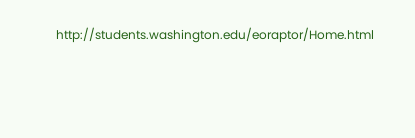http://students.washington.edu/eoraptor/Home.html